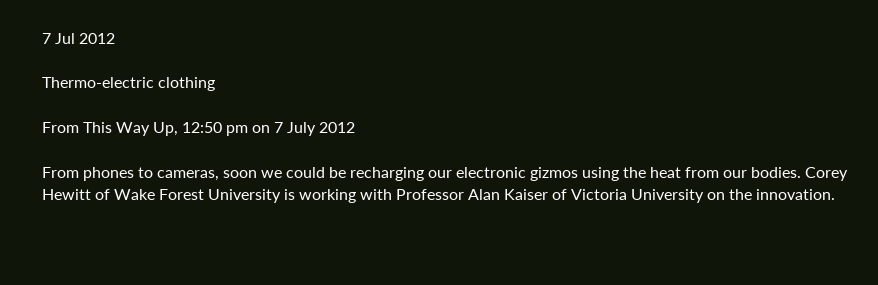7 Jul 2012

Thermo-electric clothing

From This Way Up, 12:50 pm on 7 July 2012

From phones to cameras, soon we could be recharging our electronic gizmos using the heat from our bodies. Corey Hewitt of Wake Forest University is working with Professor Alan Kaiser of Victoria University on the innovation.